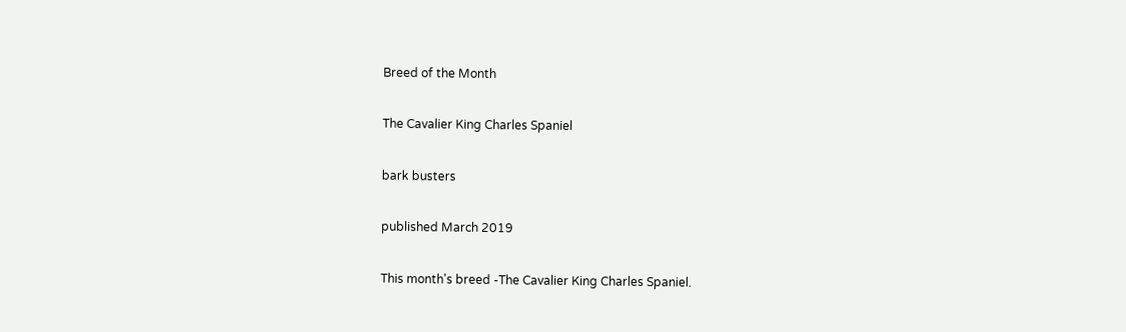Breed of the Month

The Cavalier King Charles Spaniel

bark busters

published March 2019

This month's breed -The Cavalier King Charles Spaniel.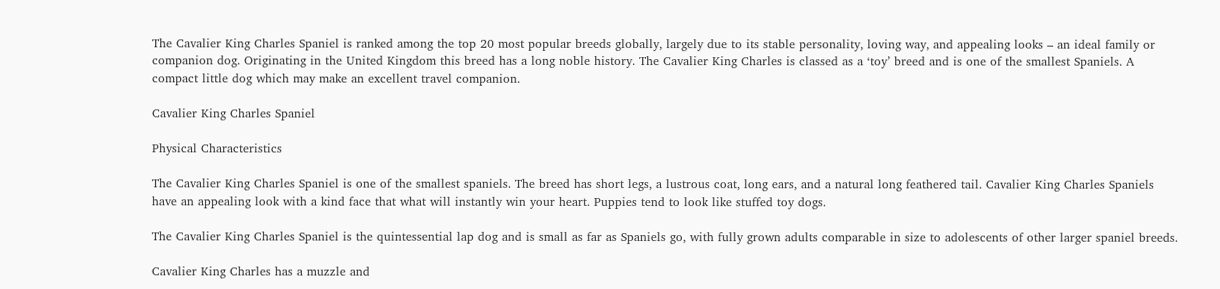The Cavalier King Charles Spaniel is ranked among the top 20 most popular breeds globally, largely due to its stable personality, loving way, and appealing looks – an ideal family or companion dog. Originating in the United Kingdom this breed has a long noble history. The Cavalier King Charles is classed as a ‘toy’ breed and is one of the smallest Spaniels. A compact little dog which may make an excellent travel companion.

Cavalier King Charles Spaniel

Physical Characteristics

The Cavalier King Charles Spaniel is one of the smallest spaniels. The breed has short legs, a lustrous coat, long ears, and a natural long feathered tail. Cavalier King Charles Spaniels have an appealing look with a kind face that what will instantly win your heart. Puppies tend to look like stuffed toy dogs.

The Cavalier King Charles Spaniel is the quintessential lap dog and is small as far as Spaniels go, with fully grown adults comparable in size to adolescents of other larger spaniel breeds.

Cavalier King Charles has a muzzle and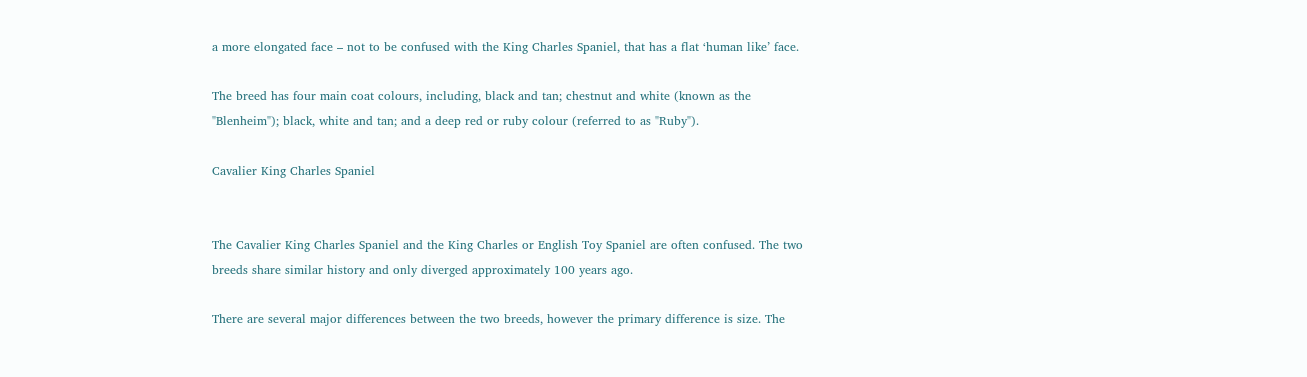a more elongated face – not to be confused with the King Charles Spaniel, that has a flat ‘human like’ face.

The breed has four main coat colours, including, black and tan; chestnut and white (known as the "Blenheim"); black, white and tan; and a deep red or ruby colour (referred to as "Ruby").

Cavalier King Charles Spaniel


The Cavalier King Charles Spaniel and the King Charles or English Toy Spaniel are often confused. The two breeds share similar history and only diverged approximately 100 years ago.

There are several major differences between the two breeds, however the primary difference is size. The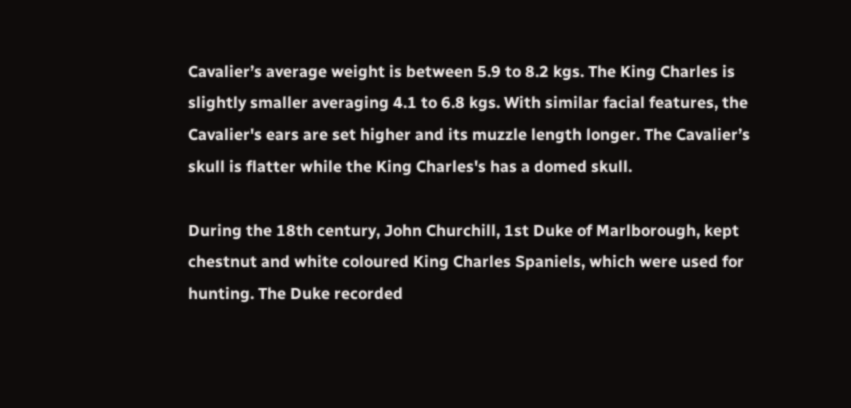Cavalier’s average weight is between 5.9 to 8.2 kgs. The King Charles is slightly smaller averaging 4.1 to 6.8 kgs. With similar facial features, the Cavalier's ears are set higher and its muzzle length longer. The Cavalier’s skull is flatter while the King Charles's has a domed skull.

During the 18th century, John Churchill, 1st Duke of Marlborough, kept chestnut and white coloured King Charles Spaniels, which were used for hunting. The Duke recorded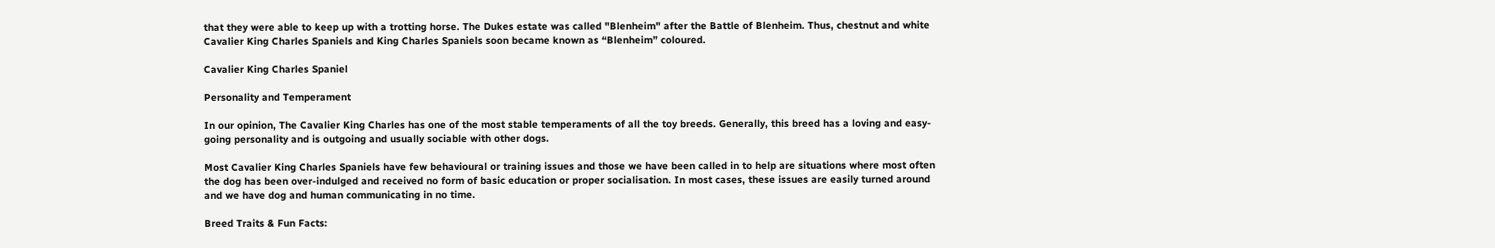that they were able to keep up with a trotting horse. The Dukes estate was called "Blenheim" after the Battle of Blenheim. Thus, chestnut and white Cavalier King Charles Spaniels and King Charles Spaniels soon became known as “Blenheim” coloured.

Cavalier King Charles Spaniel

Personality and Temperament

In our opinion, The Cavalier King Charles has one of the most stable temperaments of all the toy breeds. Generally, this breed has a loving and easy-going personality and is outgoing and usually sociable with other dogs.

Most Cavalier King Charles Spaniels have few behavioural or training issues and those we have been called in to help are situations where most often the dog has been over-indulged and received no form of basic education or proper socialisation. In most cases, these issues are easily turned around and we have dog and human communicating in no time.

Breed Traits & Fun Facts: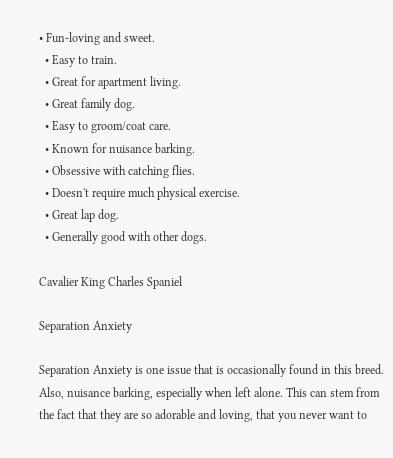• Fun-loving and sweet.
  • Easy to train.
  • Great for apartment living.
  • Great family dog.
  • Easy to groom/coat care.
  • Known for nuisance barking.
  • Obsessive with catching flies.
  • Doesn't require much physical exercise.
  • Great lap dog.
  • Generally good with other dogs.

Cavalier King Charles Spaniel

Separation Anxiety

Separation Anxiety is one issue that is occasionally found in this breed. Also, nuisance barking, especially when left alone. This can stem from the fact that they are so adorable and loving, that you never want to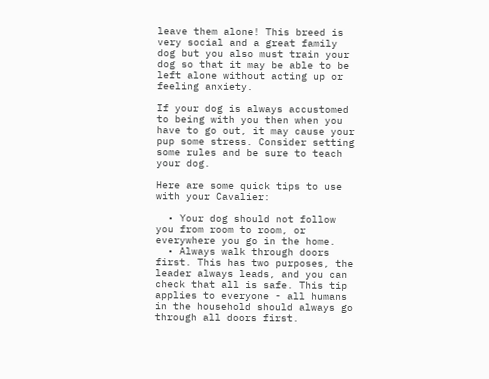leave them alone! This breed is very social and a great family dog but you also must train your dog so that it may be able to be left alone without acting up or feeling anxiety.

If your dog is always accustomed to being with you then when you have to go out, it may cause your pup some stress. Consider setting some rules and be sure to teach your dog.

Here are some quick tips to use with your Cavalier:

  • Your dog should not follow you from room to room, or everywhere you go in the home.
  • Always walk through doors first. This has two purposes, the leader always leads, and you can check that all is safe. This tip applies to everyone - all humans in the household should always go through all doors first.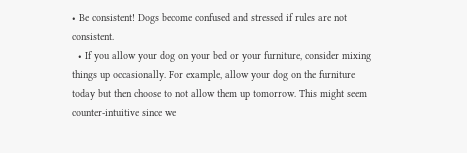• Be consistent! Dogs become confused and stressed if rules are not consistent.
  • If you allow your dog on your bed or your furniture, consider mixing things up occasionally. For example, allow your dog on the furniture today but then choose to not allow them up tomorrow. This might seem counter-intuitive since we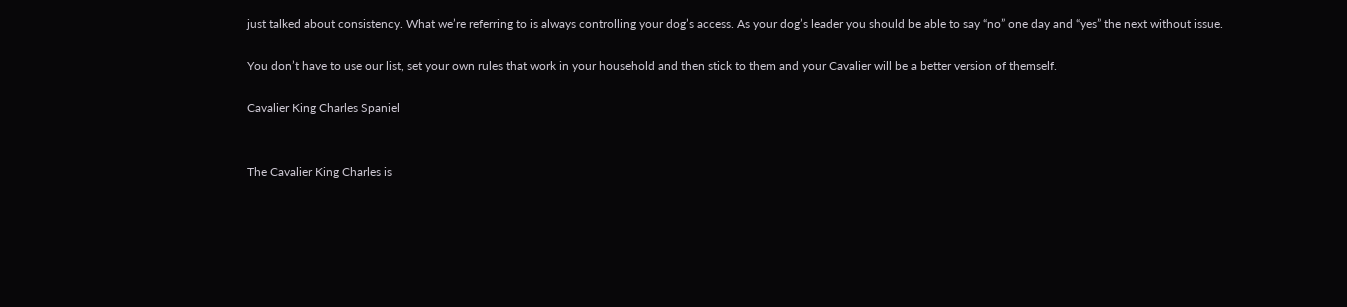just talked about consistency. What we’re referring to is always controlling your dog’s access. As your dog’s leader you should be able to say “no” one day and “yes” the next without issue.

You don’t have to use our list, set your own rules that work in your household and then stick to them and your Cavalier will be a better version of themself.

Cavalier King Charles Spaniel


The Cavalier King Charles is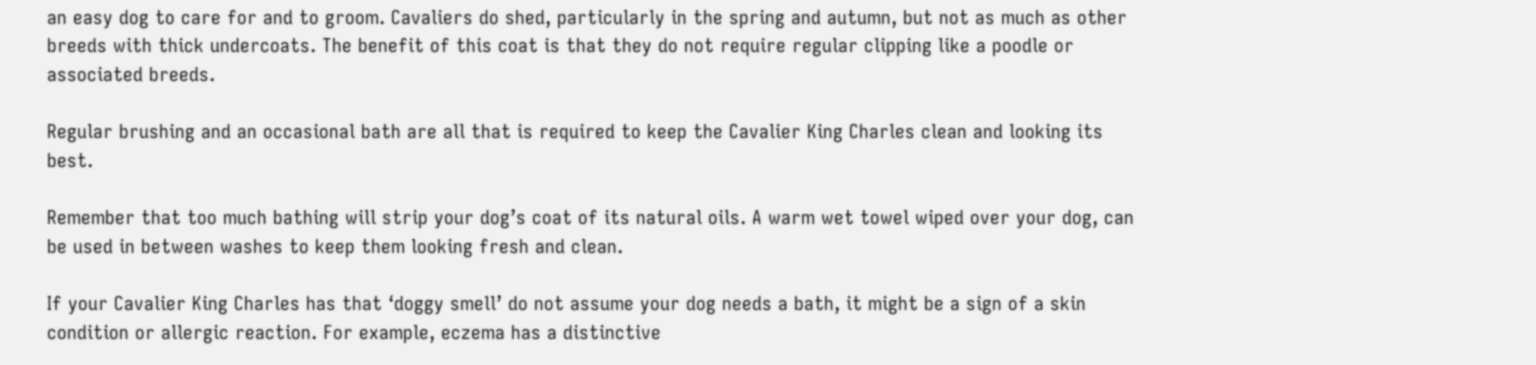an easy dog to care for and to groom. Cavaliers do shed, particularly in the spring and autumn, but not as much as other breeds with thick undercoats. The benefit of this coat is that they do not require regular clipping like a poodle or associated breeds.

Regular brushing and an occasional bath are all that is required to keep the Cavalier King Charles clean and looking its best.

Remember that too much bathing will strip your dog’s coat of its natural oils. A warm wet towel wiped over your dog, can be used in between washes to keep them looking fresh and clean.

If your Cavalier King Charles has that ‘doggy smell’ do not assume your dog needs a bath, it might be a sign of a skin condition or allergic reaction. For example, eczema has a distinctive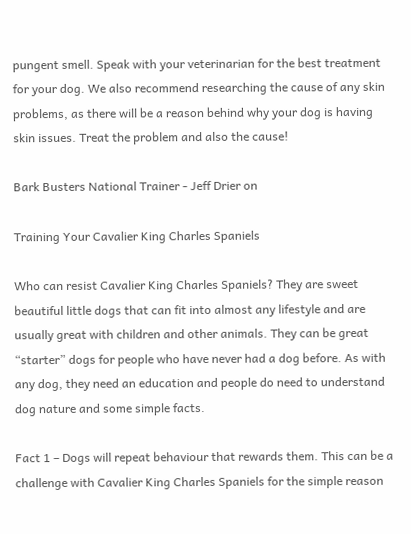pungent smell. Speak with your veterinarian for the best treatment for your dog. We also recommend researching the cause of any skin problems, as there will be a reason behind why your dog is having skin issues. Treat the problem and also the cause!

Bark Busters National Trainer - Jeff Drier on

Training Your Cavalier King Charles Spaniels

Who can resist Cavalier King Charles Spaniels? They are sweet beautiful little dogs that can fit into almost any lifestyle and are usually great with children and other animals. They can be great “starter” dogs for people who have never had a dog before. As with any dog, they need an education and people do need to understand dog nature and some simple facts.

Fact 1 – Dogs will repeat behaviour that rewards them. This can be a challenge with Cavalier King Charles Spaniels for the simple reason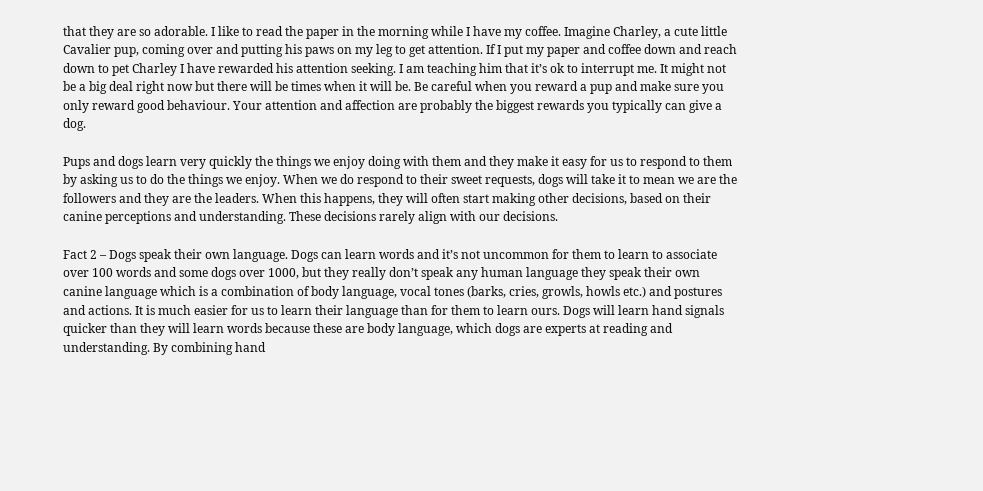that they are so adorable. I like to read the paper in the morning while I have my coffee. Imagine Charley, a cute little Cavalier pup, coming over and putting his paws on my leg to get attention. If I put my paper and coffee down and reach down to pet Charley I have rewarded his attention seeking. I am teaching him that it’s ok to interrupt me. It might not be a big deal right now but there will be times when it will be. Be careful when you reward a pup and make sure you only reward good behaviour. Your attention and affection are probably the biggest rewards you typically can give a dog.

Pups and dogs learn very quickly the things we enjoy doing with them and they make it easy for us to respond to them by asking us to do the things we enjoy. When we do respond to their sweet requests, dogs will take it to mean we are the followers and they are the leaders. When this happens, they will often start making other decisions, based on their canine perceptions and understanding. These decisions rarely align with our decisions.

Fact 2 – Dogs speak their own language. Dogs can learn words and it’s not uncommon for them to learn to associate over 100 words and some dogs over 1000, but they really don’t speak any human language they speak their own canine language which is a combination of body language, vocal tones (barks, cries, growls, howls etc.) and postures and actions. It is much easier for us to learn their language than for them to learn ours. Dogs will learn hand signals quicker than they will learn words because these are body language, which dogs are experts at reading and understanding. By combining hand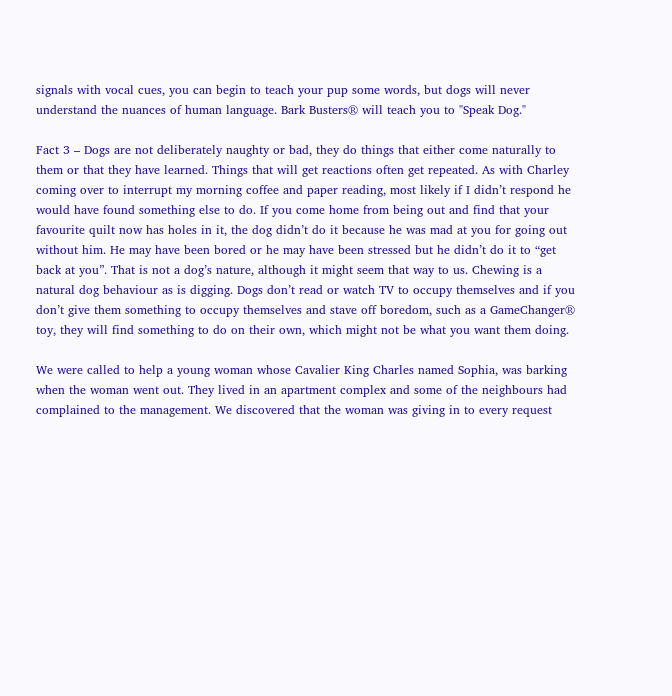signals with vocal cues, you can begin to teach your pup some words, but dogs will never understand the nuances of human language. Bark Busters® will teach you to "Speak Dog."

Fact 3 – Dogs are not deliberately naughty or bad, they do things that either come naturally to them or that they have learned. Things that will get reactions often get repeated. As with Charley coming over to interrupt my morning coffee and paper reading, most likely if I didn’t respond he would have found something else to do. If you come home from being out and find that your favourite quilt now has holes in it, the dog didn’t do it because he was mad at you for going out without him. He may have been bored or he may have been stressed but he didn’t do it to “get back at you”. That is not a dog’s nature, although it might seem that way to us. Chewing is a natural dog behaviour as is digging. Dogs don’t read or watch TV to occupy themselves and if you don’t give them something to occupy themselves and stave off boredom, such as a GameChanger® toy, they will find something to do on their own, which might not be what you want them doing.

We were called to help a young woman whose Cavalier King Charles named Sophia, was barking when the woman went out. They lived in an apartment complex and some of the neighbours had complained to the management. We discovered that the woman was giving in to every request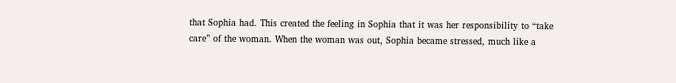that Sophia had. This created the feeling in Sophia that it was her responsibility to “take care” of the woman. When the woman was out, Sophia became stressed, much like a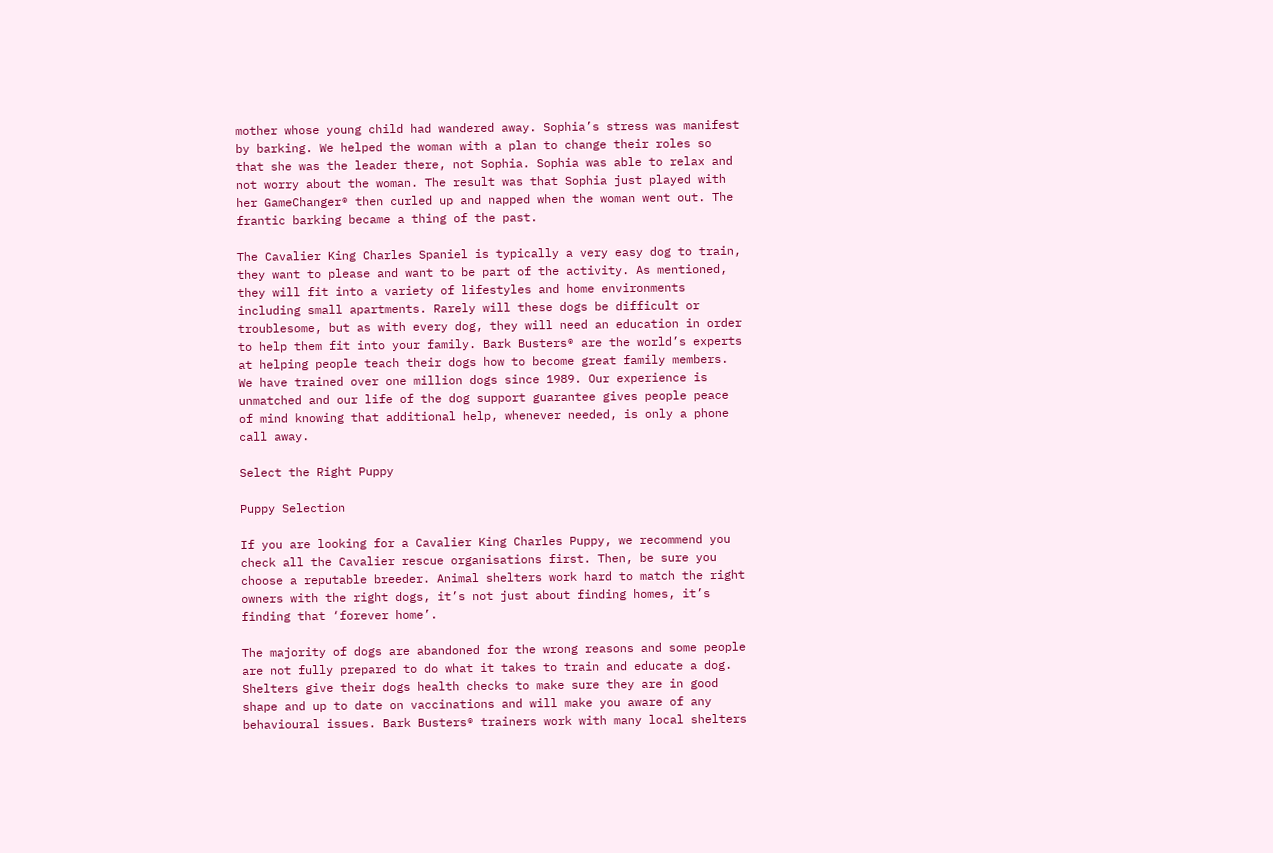mother whose young child had wandered away. Sophia’s stress was manifest by barking. We helped the woman with a plan to change their roles so that she was the leader there, not Sophia. Sophia was able to relax and not worry about the woman. The result was that Sophia just played with her GameChanger® then curled up and napped when the woman went out. The frantic barking became a thing of the past.

The Cavalier King Charles Spaniel is typically a very easy dog to train, they want to please and want to be part of the activity. As mentioned, they will fit into a variety of lifestyles and home environments including small apartments. Rarely will these dogs be difficult or troublesome, but as with every dog, they will need an education in order to help them fit into your family. Bark Busters® are the world’s experts at helping people teach their dogs how to become great family members. We have trained over one million dogs since 1989. Our experience is unmatched and our life of the dog support guarantee gives people peace of mind knowing that additional help, whenever needed, is only a phone call away.

Select the Right Puppy

Puppy Selection

If you are looking for a Cavalier King Charles Puppy, we recommend you check all the Cavalier rescue organisations first. Then, be sure you choose a reputable breeder. Animal shelters work hard to match the right owners with the right dogs, it’s not just about finding homes, it’s finding that ‘forever home’.

The majority of dogs are abandoned for the wrong reasons and some people are not fully prepared to do what it takes to train and educate a dog. Shelters give their dogs health checks to make sure they are in good shape and up to date on vaccinations and will make you aware of any behavioural issues. Bark Busters® trainers work with many local shelters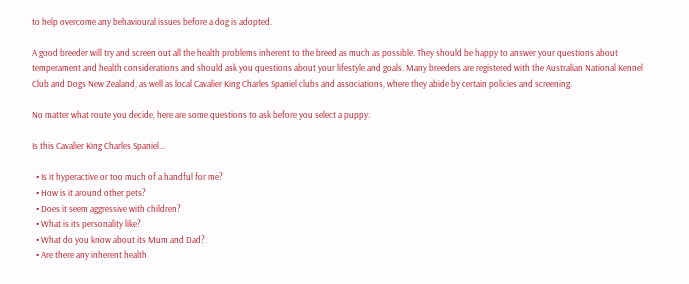to help overcome any behavioural issues before a dog is adopted.

A good breeder will try and screen out all the health problems inherent to the breed as much as possible. They should be happy to answer your questions about temperament and health considerations and should ask you questions about your lifestyle and goals. Many breeders are registered with the Australian National Kennel Club and Dogs New Zealand, as well as local Cavalier King Charles Spaniel clubs and associations, where they abide by certain policies and screening.

No matter what route you decide, here are some questions to ask before you select a puppy:

Is this Cavalier King Charles Spaniel...

  • Is it hyperactive or too much of a handful for me?
  • How is it around other pets?
  • Does it seem aggressive with children?
  • What is its personality like?
  • What do you know about its Mum and Dad?
  • Are there any inherent health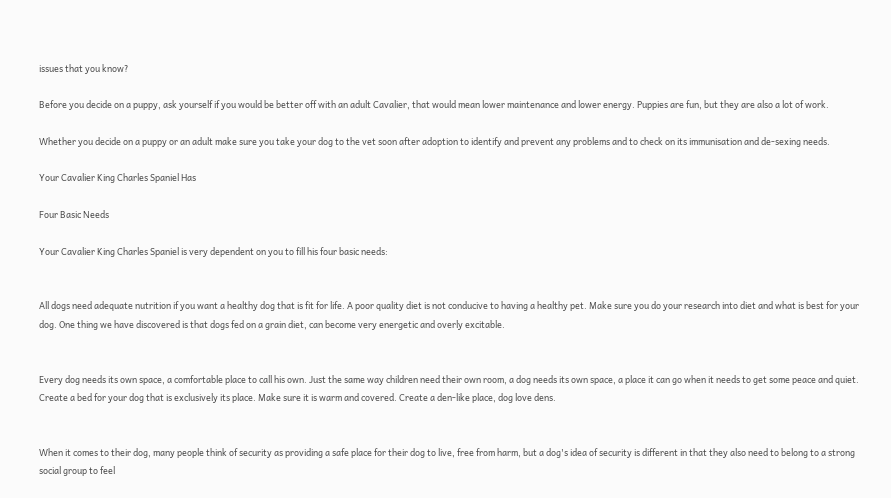issues that you know?

Before you decide on a puppy, ask yourself if you would be better off with an adult Cavalier, that would mean lower maintenance and lower energy. Puppies are fun, but they are also a lot of work.

Whether you decide on a puppy or an adult make sure you take your dog to the vet soon after adoption to identify and prevent any problems and to check on its immunisation and de-sexing needs.

Your Cavalier King Charles Spaniel Has

Four Basic Needs

Your Cavalier King Charles Spaniel is very dependent on you to fill his four basic needs:


All dogs need adequate nutrition if you want a healthy dog that is fit for life. A poor quality diet is not conducive to having a healthy pet. Make sure you do your research into diet and what is best for your dog. One thing we have discovered is that dogs fed on a grain diet, can become very energetic and overly excitable.


Every dog needs its own space, a comfortable place to call his own. Just the same way children need their own room, a dog needs its own space, a place it can go when it needs to get some peace and quiet. Create a bed for your dog that is exclusively its place. Make sure it is warm and covered. Create a den-like place, dog love dens.


When it comes to their dog, many people think of security as providing a safe place for their dog to live, free from harm, but a dog's idea of security is different in that they also need to belong to a strong social group to feel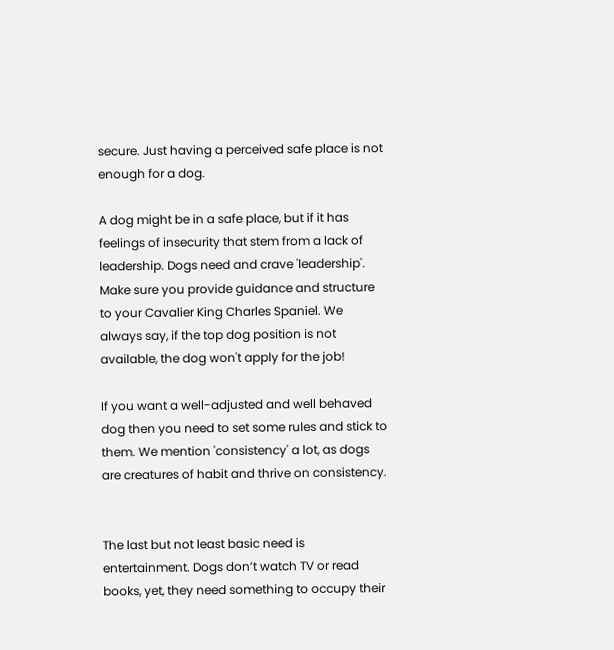secure. Just having a perceived safe place is not enough for a dog.

A dog might be in a safe place, but if it has feelings of insecurity that stem from a lack of leadership. Dogs need and crave 'leadership'. Make sure you provide guidance and structure to your Cavalier King Charles Spaniel. We always say, if the top dog position is not available, the dog won't apply for the job!

If you want a well-adjusted and well behaved dog then you need to set some rules and stick to them. We mention 'consistency' a lot, as dogs are creatures of habit and thrive on consistency.


The last but not least basic need is entertainment. Dogs don’t watch TV or read books, yet, they need something to occupy their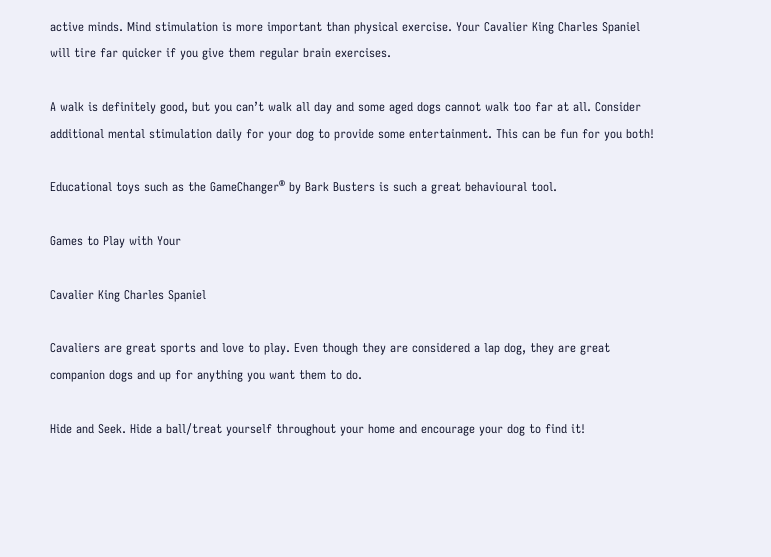active minds. Mind stimulation is more important than physical exercise. Your Cavalier King Charles Spaniel will tire far quicker if you give them regular brain exercises.

A walk is definitely good, but you can’t walk all day and some aged dogs cannot walk too far at all. Consider additional mental stimulation daily for your dog to provide some entertainment. This can be fun for you both!

Educational toys such as the GameChanger® by Bark Busters is such a great behavioural tool.

Games to Play with Your

Cavalier King Charles Spaniel

Cavaliers are great sports and love to play. Even though they are considered a lap dog, they are great companion dogs and up for anything you want them to do.

Hide and Seek. Hide a ball/treat yourself throughout your home and encourage your dog to find it!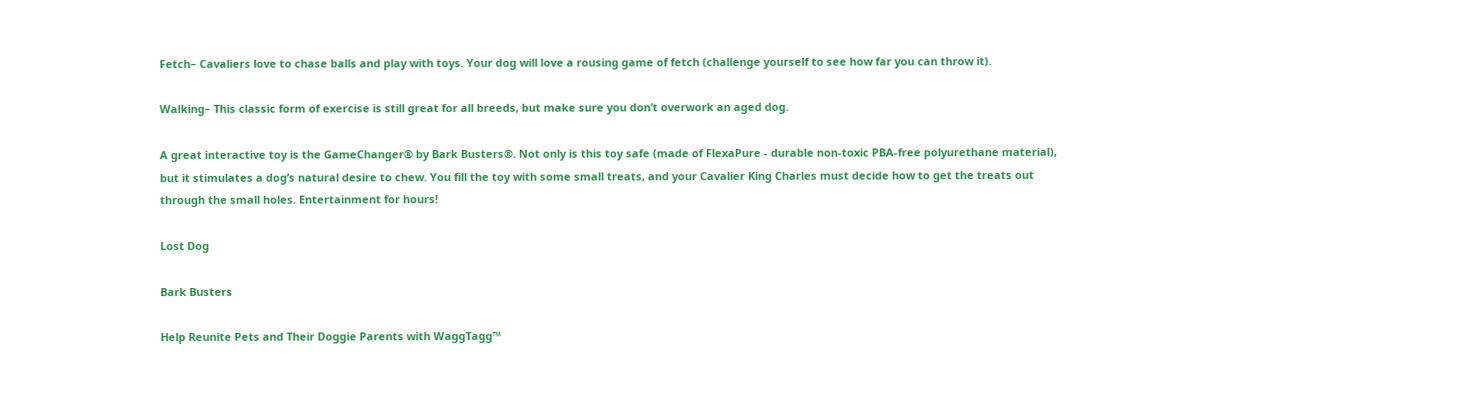Fetch– Cavaliers love to chase balls and play with toys. Your dog will love a rousing game of fetch (challenge yourself to see how far you can throw it).

Walking– This classic form of exercise is still great for all breeds, but make sure you don’t overwork an aged dog.

A great interactive toy is the GameChanger® by Bark Busters®. Not only is this toy safe (made of FlexaPure - durable non-toxic PBA-free polyurethane material), but it stimulates a dog’s natural desire to chew. You fill the toy with some small treats, and your Cavalier King Charles must decide how to get the treats out through the small holes. Entertainment for hours!

Lost Dog

Bark Busters

Help Reunite Pets and Their Doggie Parents with WaggTagg™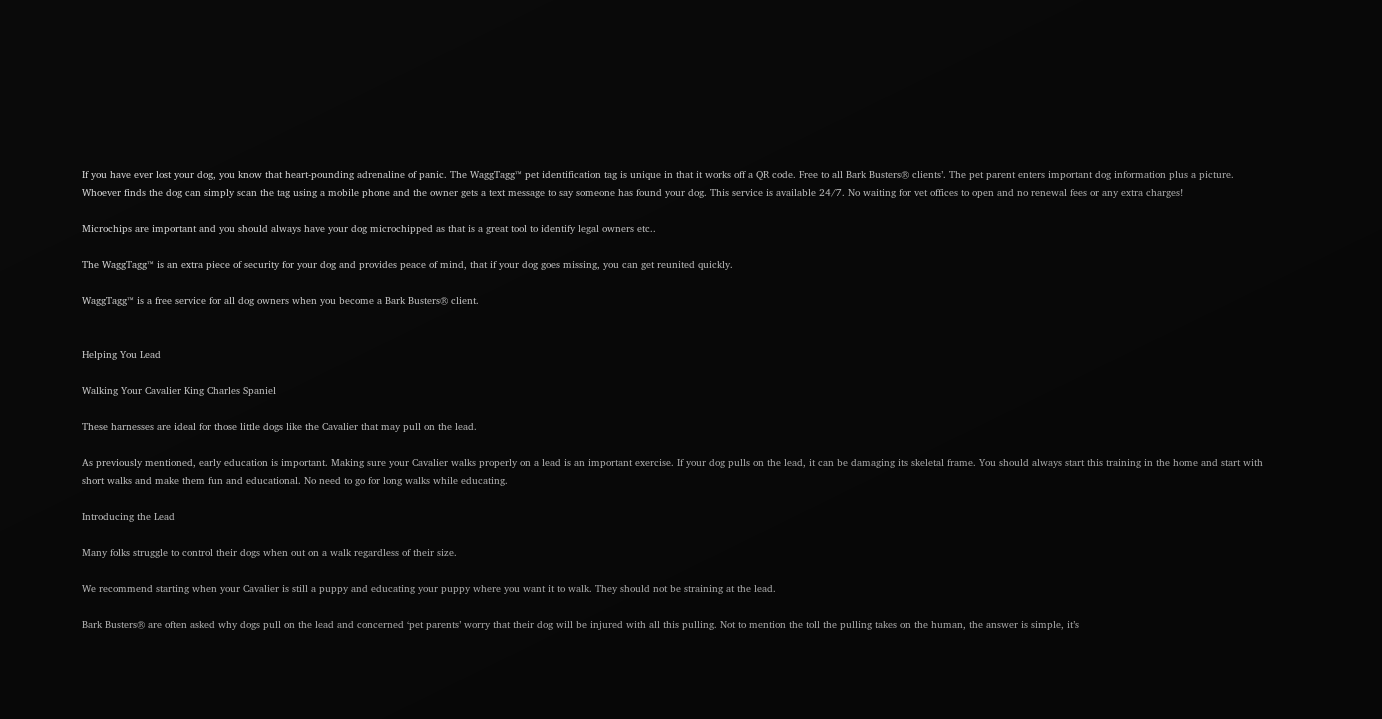If you have ever lost your dog, you know that heart-pounding adrenaline of panic. The WaggTagg™ pet identification tag is unique in that it works off a QR code. Free to all Bark Busters® clients’. The pet parent enters important dog information plus a picture. Whoever finds the dog can simply scan the tag using a mobile phone and the owner gets a text message to say someone has found your dog. This service is available 24/7. No waiting for vet offices to open and no renewal fees or any extra charges!

Microchips are important and you should always have your dog microchipped as that is a great tool to identify legal owners etc..

The WaggTagg™ is an extra piece of security for your dog and provides peace of mind, that if your dog goes missing, you can get reunited quickly.

WaggTagg™ is a free service for all dog owners when you become a Bark Busters® client.


Helping You Lead

Walking Your Cavalier King Charles Spaniel

These harnesses are ideal for those little dogs like the Cavalier that may pull on the lead.

As previously mentioned, early education is important. Making sure your Cavalier walks properly on a lead is an important exercise. If your dog pulls on the lead, it can be damaging its skeletal frame. You should always start this training in the home and start with short walks and make them fun and educational. No need to go for long walks while educating.

Introducing the Lead

Many folks struggle to control their dogs when out on a walk regardless of their size.

We recommend starting when your Cavalier is still a puppy and educating your puppy where you want it to walk. They should not be straining at the lead.

Bark Busters® are often asked why dogs pull on the lead and concerned ‘pet parents’ worry that their dog will be injured with all this pulling. Not to mention the toll the pulling takes on the human, the answer is simple, it’s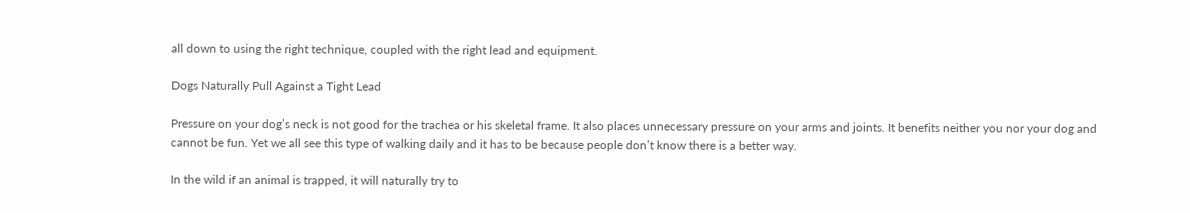all down to using the right technique, coupled with the right lead and equipment.

Dogs Naturally Pull Against a Tight Lead

Pressure on your dog’s neck is not good for the trachea or his skeletal frame. It also places unnecessary pressure on your arms and joints. It benefits neither you nor your dog and cannot be fun. Yet we all see this type of walking daily and it has to be because people don’t know there is a better way.

In the wild if an animal is trapped, it will naturally try to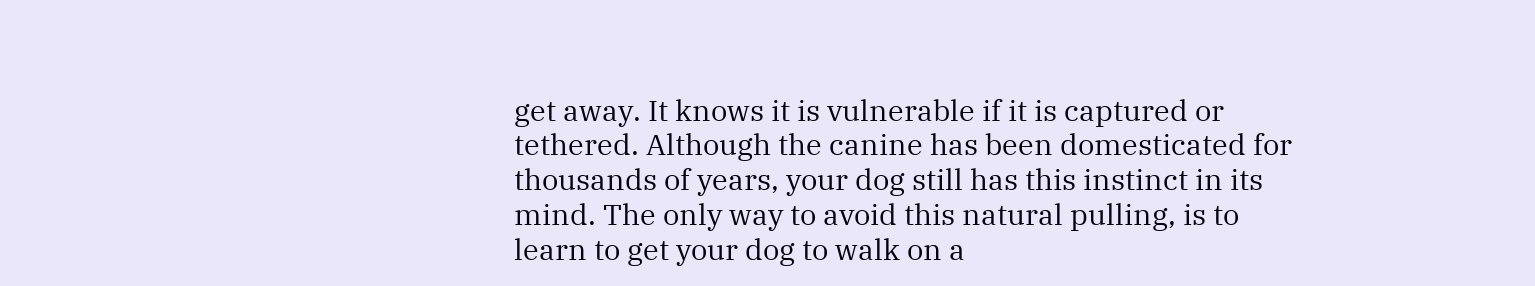get away. It knows it is vulnerable if it is captured or tethered. Although the canine has been domesticated for thousands of years, your dog still has this instinct in its mind. The only way to avoid this natural pulling, is to learn to get your dog to walk on a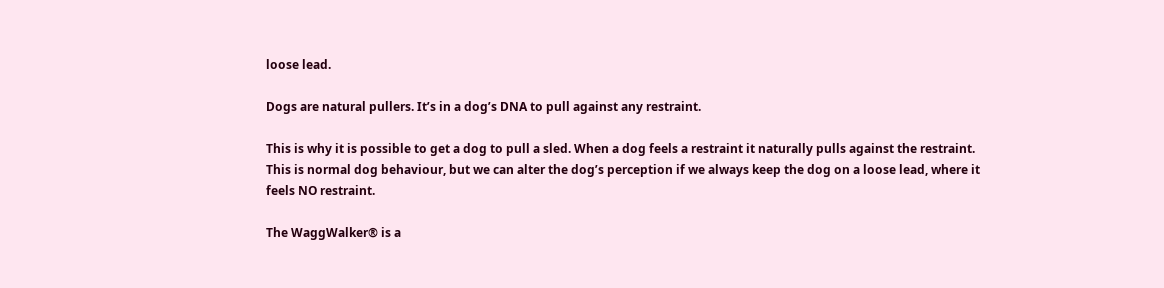loose lead.

Dogs are natural pullers. It’s in a dog’s DNA to pull against any restraint.

This is why it is possible to get a dog to pull a sled. When a dog feels a restraint it naturally pulls against the restraint. This is normal dog behaviour, but we can alter the dog’s perception if we always keep the dog on a loose lead, where it feels NO restraint.

The WaggWalker® is a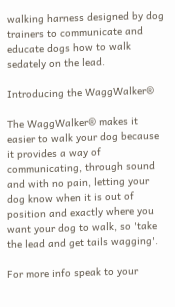walking harness designed by dog trainers to communicate and educate dogs how to walk sedately on the lead.

Introducing the WaggWalker®

The WaggWalker® makes it easier to walk your dog because it provides a way of communicating, through sound and with no pain, letting your dog know when it is out of position and exactly where you want your dog to walk, so 'take the lead and get tails wagging'.

For more info speak to your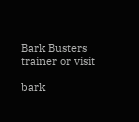Bark Busters trainer or visit

bark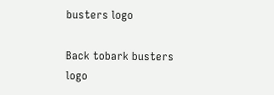busters logo

Back tobark busters logo